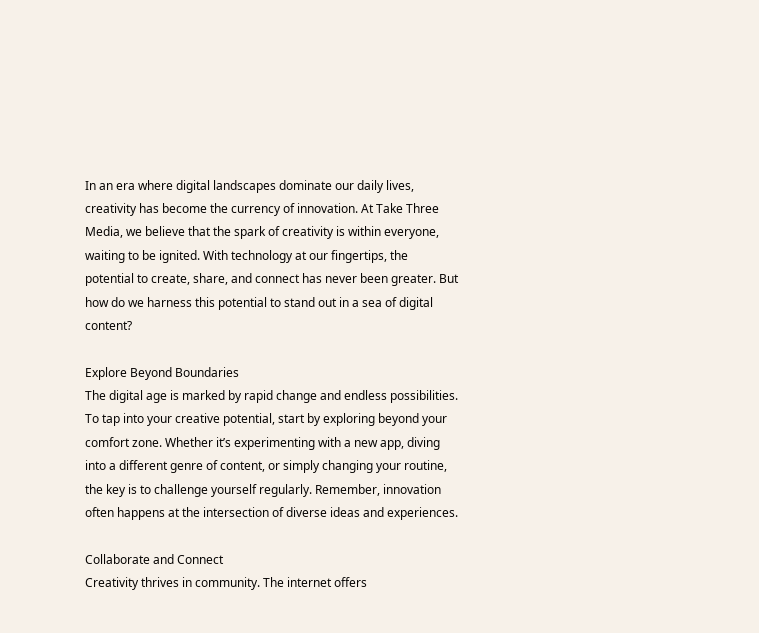In an era where digital landscapes dominate our daily lives, creativity has become the currency of innovation. At Take Three Media, we believe that the spark of creativity is within everyone, waiting to be ignited. With technology at our fingertips, the potential to create, share, and connect has never been greater. But how do we harness this potential to stand out in a sea of digital content?

Explore Beyond Boundaries
The digital age is marked by rapid change and endless possibilities. To tap into your creative potential, start by exploring beyond your comfort zone. Whether it’s experimenting with a new app, diving into a different genre of content, or simply changing your routine, the key is to challenge yourself regularly. Remember, innovation often happens at the intersection of diverse ideas and experiences.

Collaborate and Connect
Creativity thrives in community. The internet offers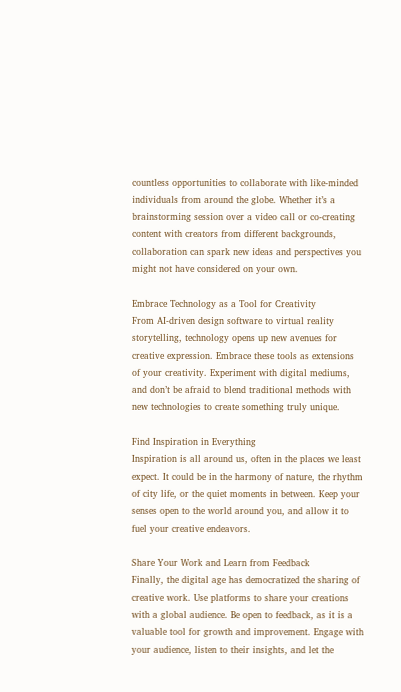countless opportunities to collaborate with like-minded individuals from around the globe. Whether it’s a brainstorming session over a video call or co-creating content with creators from different backgrounds, collaboration can spark new ideas and perspectives you might not have considered on your own.

Embrace Technology as a Tool for Creativity
From AI-driven design software to virtual reality storytelling, technology opens up new avenues for creative expression. Embrace these tools as extensions of your creativity. Experiment with digital mediums, and don’t be afraid to blend traditional methods with new technologies to create something truly unique.

Find Inspiration in Everything
Inspiration is all around us, often in the places we least expect. It could be in the harmony of nature, the rhythm of city life, or the quiet moments in between. Keep your senses open to the world around you, and allow it to fuel your creative endeavors.

Share Your Work and Learn from Feedback
Finally, the digital age has democratized the sharing of creative work. Use platforms to share your creations with a global audience. Be open to feedback, as it is a valuable tool for growth and improvement. Engage with your audience, listen to their insights, and let the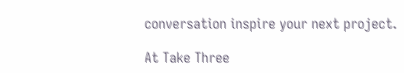conversation inspire your next project.

At Take Three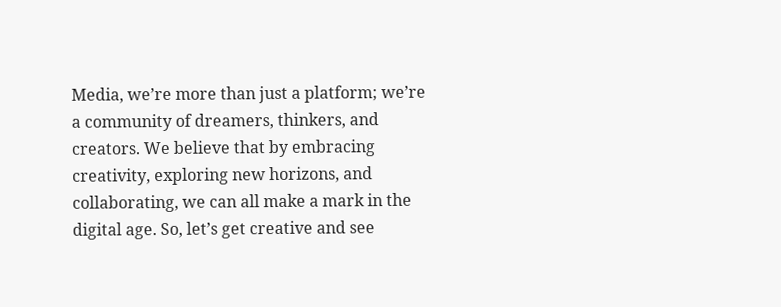Media, we’re more than just a platform; we’re a community of dreamers, thinkers, and creators. We believe that by embracing creativity, exploring new horizons, and collaborating, we can all make a mark in the digital age. So, let’s get creative and see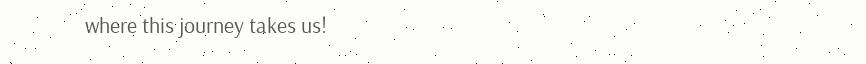where this journey takes us!